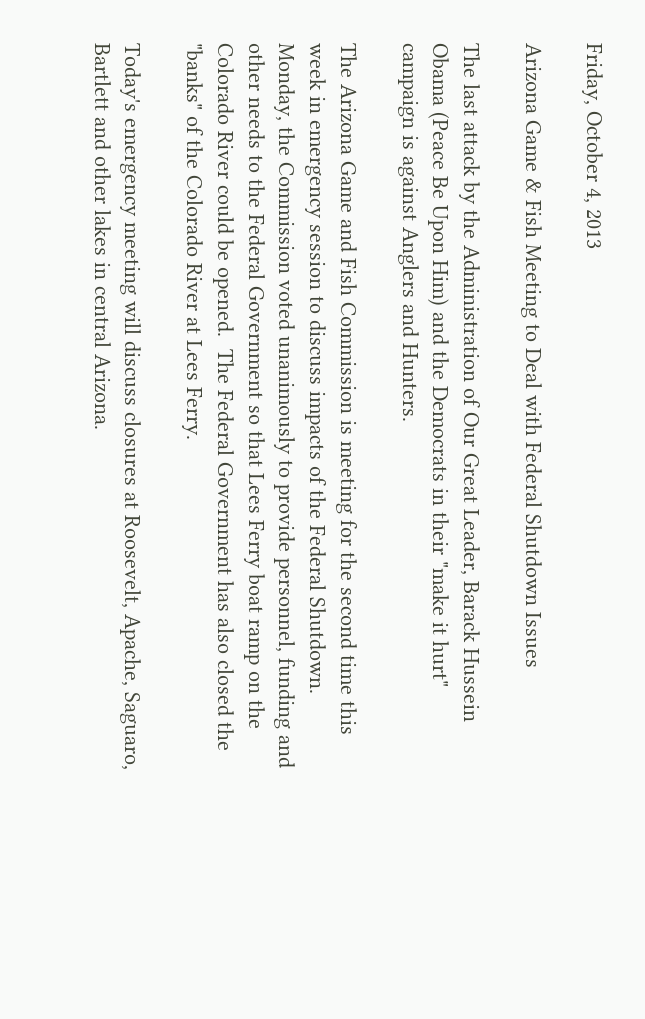Friday, October 4, 2013

Arizona Game & Fish Meeting to Deal with Federal Shutdown Issues

The last attack by the Administration of Our Great Leader, Barack Hussein Obama (Peace Be Upon Him) and the Democrats in their "make it hurt" campaign is against Anglers and Hunters.

The Arizona Game and Fish Commission is meeting for the second time this week in emergency session to discuss impacts of the Federal Shutdown. Monday, the Commission voted unanimously to provide personnel, funding and other needs to the Federal Government so that Lees Ferry boat ramp on the Colorado River could be opened.  The Federal Government has also closed the "banks" of the Colorado River at Lees Ferry.

Today's emergency meeting will discuss closures at Roosevelt, Apache, Saguaro, Bartlett and other lakes in central Arizona.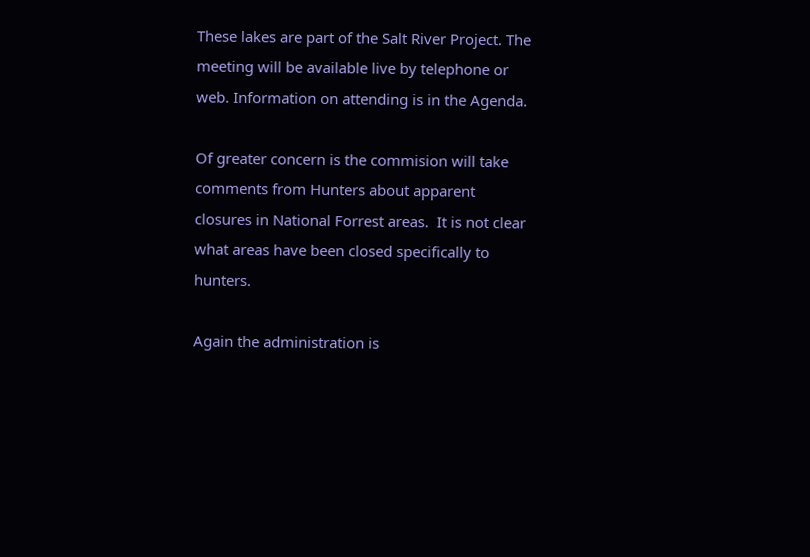These lakes are part of the Salt River Project. The meeting will be available live by telephone or web. Information on attending is in the Agenda.

Of greater concern is the commision will take comments from Hunters about apparent  closures in National Forrest areas.  It is not clear what areas have been closed specifically to hunters.

Again the administration is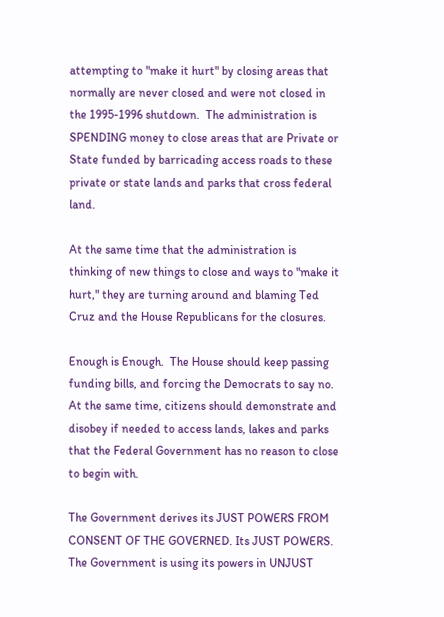attempting to "make it hurt" by closing areas that normally are never closed and were not closed in the 1995-1996 shutdown.  The administration is SPENDING money to close areas that are Private or State funded by barricading access roads to these private or state lands and parks that cross federal land.

At the same time that the administration is thinking of new things to close and ways to "make it hurt," they are turning around and blaming Ted Cruz and the House Republicans for the closures.

Enough is Enough.  The House should keep passing funding bills, and forcing the Democrats to say no.  At the same time, citizens should demonstrate and disobey if needed to access lands, lakes and parks that the Federal Government has no reason to close to begin with.

The Government derives its JUST POWERS FROM CONSENT OF THE GOVERNED. Its JUST POWERS.  The Government is using its powers in UNJUST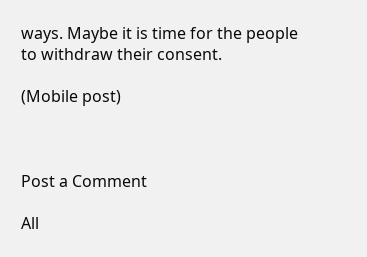ways. Maybe it is time for the people to withdraw their consent.

(Mobile post)



Post a Comment

All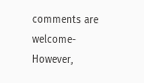comments are welcome- However,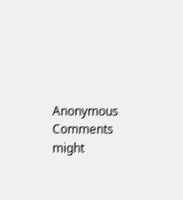Anonymous Comments might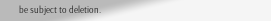be subject to deletion.